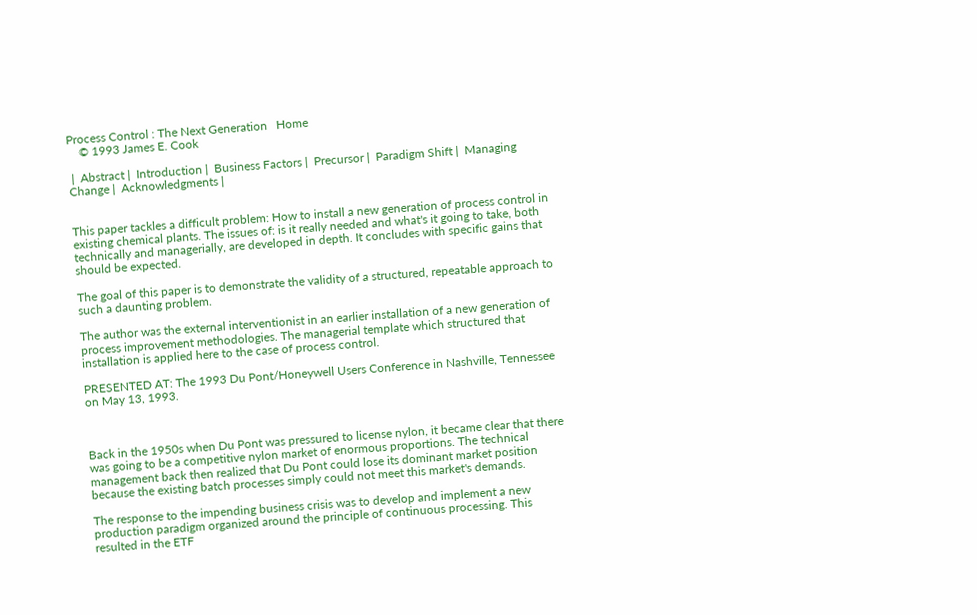Process Control : The Next Generation   Home
    © 1993 James E. Cook

 |  Abstract |  Introduction |  Business Factors |  Precursor |  Paradigm Shift |  Managing Change |  Acknowledgments |


This paper tackles a difficult problem: How to install a new generation of process control in existing chemical plants. The issues of: is it really needed and what's it going to take, both technically and managerially, are developed in depth. It concludes with specific gains that should be expected.

The goal of this paper is to demonstrate the validity of a structured, repeatable approach to such a daunting problem.

The author was the external interventionist in an earlier installation of a new generation of process improvement methodologies. The managerial template which structured that installation is applied here to the case of process control.

PRESENTED AT: The 1993 Du Pont/Honeywell Users Conference in Nashville, Tennessee on May 13, 1993.



Back in the 1950s when Du Pont was pressured to license nylon, it became clear that there was going to be a competitive nylon market of enormous proportions. The technical management back then realized that Du Pont could lose its dominant market position because the existing batch processes simply could not meet this market's demands.

The response to the impending business crisis was to develop and implement a new production paradigm organized around the principle of continuous processing. This resulted in the ETF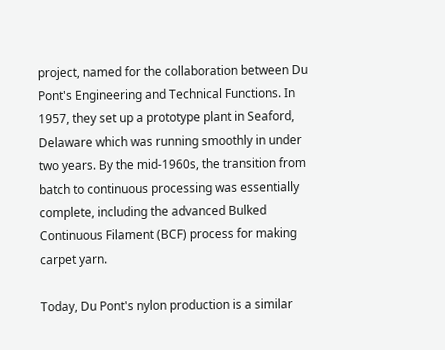project, named for the collaboration between Du Pont's Engineering and Technical Functions. In 1957, they set up a prototype plant in Seaford, Delaware which was running smoothly in under two years. By the mid-1960s, the transition from batch to continuous processing was essentially complete, including the advanced Bulked Continuous Filament (BCF) process for making carpet yarn.

Today, Du Pont's nylon production is a similar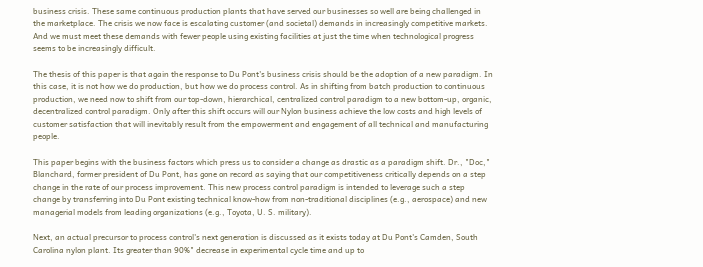business crisis. These same continuous production plants that have served our businesses so well are being challenged in the marketplace. The crisis we now face is escalating customer (and societal) demands in increasingly competitive markets. And we must meet these demands with fewer people using existing facilities at just the time when technological progress seems to be increasingly difficult.

The thesis of this paper is that again the response to Du Pont's business crisis should be the adoption of a new paradigm. In this case, it is not how we do production, but how we do process control. As in shifting from batch production to continuous production, we need now to shift from our top-down, hierarchical, centralized control paradigm to a new bottom-up, organic, decentralized control paradigm. Only after this shift occurs will our Nylon business achieve the low costs and high levels of customer satisfaction that will inevitably result from the empowerment and engagement of all technical and manufacturing people.

This paper begins with the business factors which press us to consider a change as drastic as a paradigm shift. Dr., "Doc," Blanchard, former president of Du Pont, has gone on record as saying that our competitiveness critically depends on a step change in the rate of our process improvement. This new process control paradigm is intended to leverage such a step change by transferring into Du Pont existing technical know-how from non-traditional disciplines (e.g., aerospace) and new managerial models from leading organizations (e.g., Toyota, U. S. military).

Next, an actual precursor to process control's next generation is discussed as it exists today at Du Pont's Camden, South Carolina nylon plant. Its greater than 90%" decrease in experimental cycle time and up to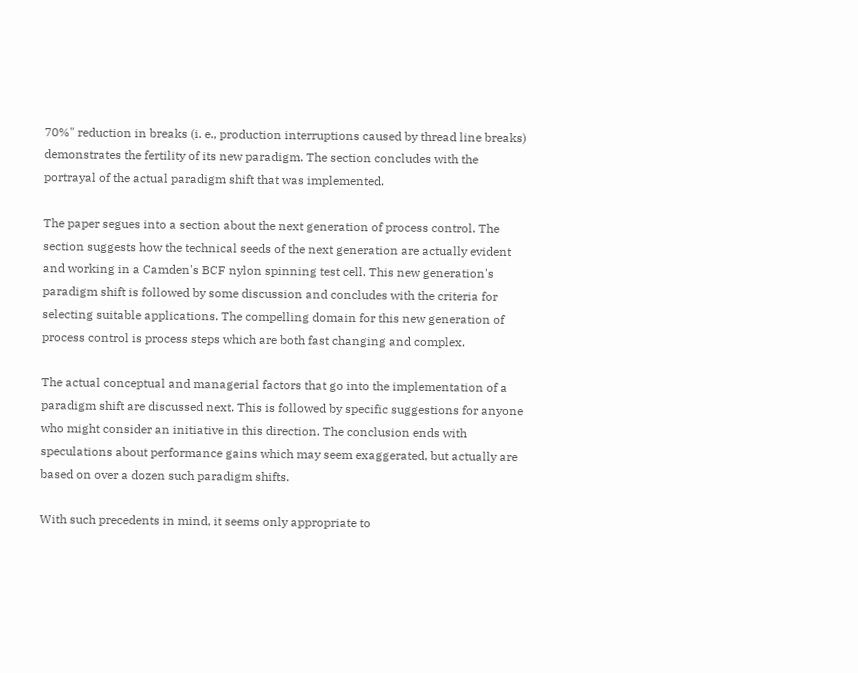70%" reduction in breaks (i. e., production interruptions caused by thread line breaks) demonstrates the fertility of its new paradigm. The section concludes with the portrayal of the actual paradigm shift that was implemented.

The paper segues into a section about the next generation of process control. The section suggests how the technical seeds of the next generation are actually evident and working in a Camden's BCF nylon spinning test cell. This new generation's paradigm shift is followed by some discussion and concludes with the criteria for selecting suitable applications. The compelling domain for this new generation of process control is process steps which are both fast changing and complex.

The actual conceptual and managerial factors that go into the implementation of a paradigm shift are discussed next. This is followed by specific suggestions for anyone who might consider an initiative in this direction. The conclusion ends with speculations about performance gains which may seem exaggerated, but actually are based on over a dozen such paradigm shifts.

With such precedents in mind, it seems only appropriate to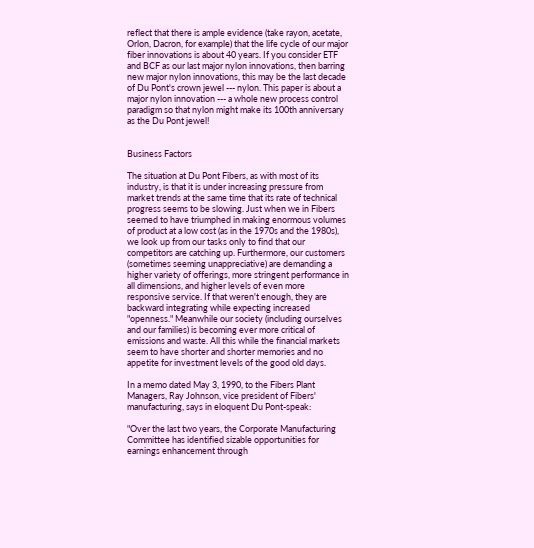reflect that there is ample evidence (take rayon, acetate, Orlon, Dacron, for example) that the life cycle of our major fiber innovations is about 40 years. If you consider ETF and BCF as our last major nylon innovations, then barring new major nylon innovations, this may be the last decade of Du Pont's crown jewel --- nylon. This paper is about a major nylon innovation --- a whole new process control paradigm so that nylon might make its 100th anniversary as the Du Pont jewel!


Business Factors

The situation at Du Pont Fibers, as with most of its industry, is that it is under increasing pressure from market trends at the same time that its rate of technical progress seems to be slowing. Just when we in Fibers seemed to have triumphed in making enormous volumes of product at a low cost (as in the 1970s and the 1980s), we look up from our tasks only to find that our competitors are catching up. Furthermore, our customers (sometimes seeming unappreciative) are demanding a higher variety of offerings, more stringent performance in all dimensions, and higher levels of even more responsive service. If that weren't enough, they are backward integrating while expecting increased "openness." Meanwhile our society (including ourselves and our families) is becoming ever more critical of emissions and waste. All this while the financial markets seem to have shorter and shorter memories and no appetite for investment levels of the good old days.

In a memo dated May 3, 1990, to the Fibers Plant Managers, Ray Johnson, vice president of Fibers' manufacturing, says in eloquent Du Pont-speak:

"Over the last two years, the Corporate Manufacturing Committee has identified sizable opportunities for earnings enhancement through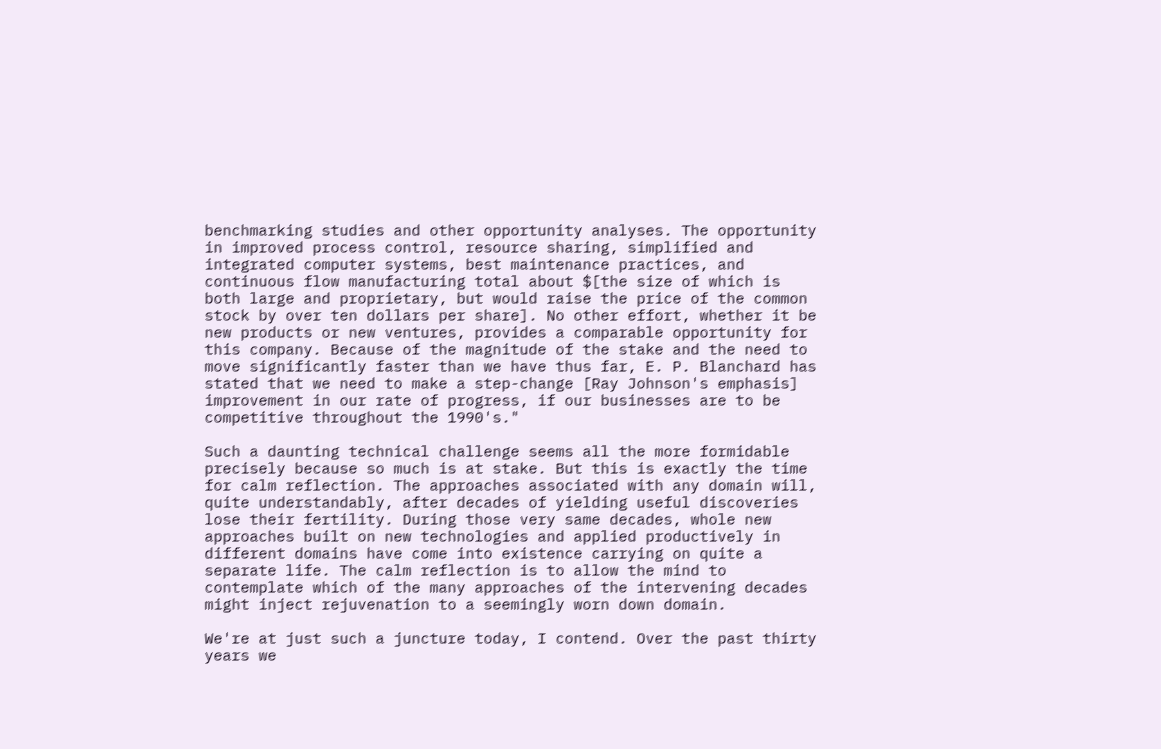benchmarking studies and other opportunity analyses. The opportunity in improved process control, resource sharing, simplified and integrated computer systems, best maintenance practices, and continuous flow manufacturing total about $[the size of which is both large and proprietary, but would raise the price of the common stock by over ten dollars per share]. No other effort, whether it be new products or new ventures, provides a comparable opportunity for this company. Because of the magnitude of the stake and the need to move significantly faster than we have thus far, E. P. Blanchard has stated that we need to make a step-change [Ray Johnson's emphasis] improvement in our rate of progress, if our businesses are to be competitive throughout the 1990's."

Such a daunting technical challenge seems all the more formidable precisely because so much is at stake. But this is exactly the time for calm reflection. The approaches associated with any domain will, quite understandably, after decades of yielding useful discoveries lose their fertility. During those very same decades, whole new approaches built on new technologies and applied productively in different domains have come into existence carrying on quite a separate life. The calm reflection is to allow the mind to contemplate which of the many approaches of the intervening decades might inject rejuvenation to a seemingly worn down domain.

We're at just such a juncture today, I contend. Over the past thirty years we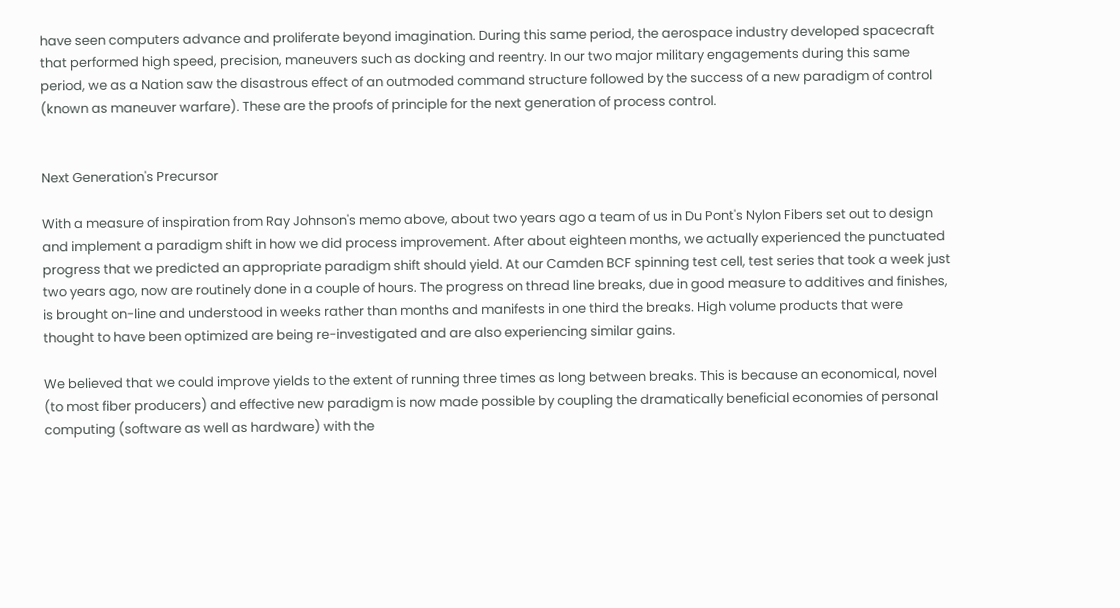have seen computers advance and proliferate beyond imagination. During this same period, the aerospace industry developed spacecraft that performed high speed, precision, maneuvers such as docking and reentry. In our two major military engagements during this same period, we as a Nation saw the disastrous effect of an outmoded command structure followed by the success of a new paradigm of control (known as maneuver warfare). These are the proofs of principle for the next generation of process control.


Next Generation's Precursor

With a measure of inspiration from Ray Johnson's memo above, about two years ago a team of us in Du Pont's Nylon Fibers set out to design and implement a paradigm shift in how we did process improvement. After about eighteen months, we actually experienced the punctuated progress that we predicted an appropriate paradigm shift should yield. At our Camden BCF spinning test cell, test series that took a week just two years ago, now are routinely done in a couple of hours. The progress on thread line breaks, due in good measure to additives and finishes, is brought on-line and understood in weeks rather than months and manifests in one third the breaks. High volume products that were thought to have been optimized are being re-investigated and are also experiencing similar gains.

We believed that we could improve yields to the extent of running three times as long between breaks. This is because an economical, novel (to most fiber producers) and effective new paradigm is now made possible by coupling the dramatically beneficial economies of personal computing (software as well as hardware) with the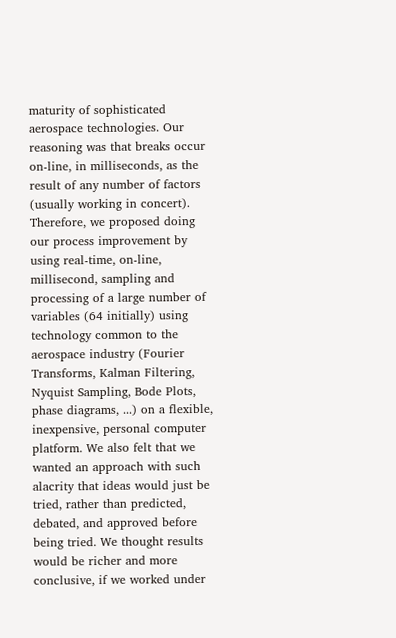maturity of sophisticated aerospace technologies. Our reasoning was that breaks occur on-line, in milliseconds, as the result of any number of factors (usually working in concert). Therefore, we proposed doing our process improvement by using real-time, on-line, millisecond, sampling and processing of a large number of variables (64 initially) using technology common to the aerospace industry (Fourier Transforms, Kalman Filtering, Nyquist Sampling, Bode Plots, phase diagrams, ...) on a flexible, inexpensive, personal computer platform. We also felt that we wanted an approach with such alacrity that ideas would just be tried, rather than predicted, debated, and approved before being tried. We thought results would be richer and more conclusive, if we worked under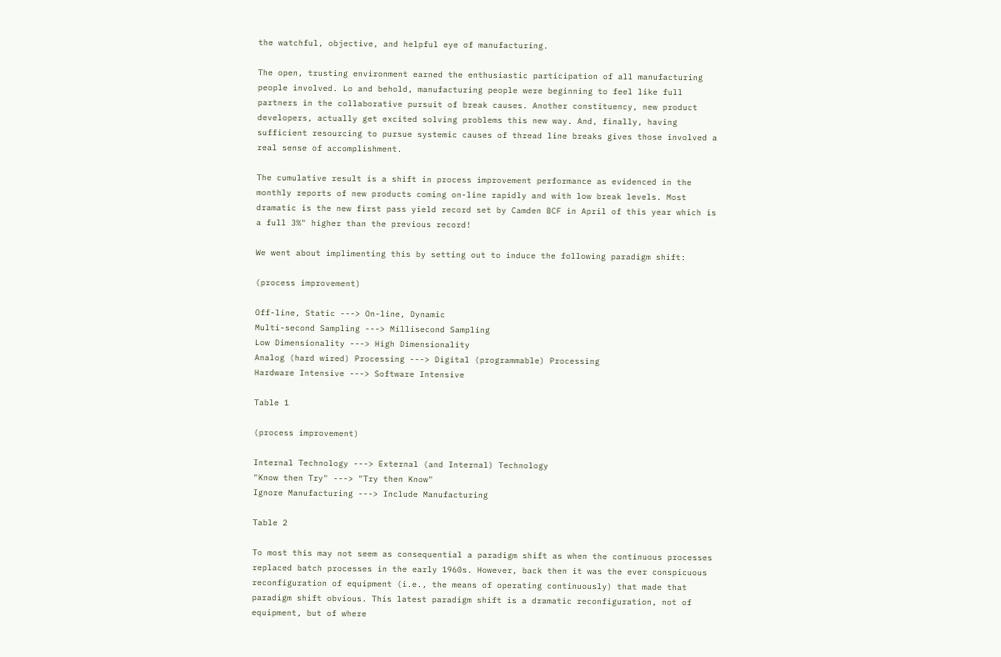the watchful, objective, and helpful eye of manufacturing.

The open, trusting environment earned the enthusiastic participation of all manufacturing people involved. Lo and behold, manufacturing people were beginning to feel like full partners in the collaborative pursuit of break causes. Another constituency, new product developers, actually get excited solving problems this new way. And, finally, having sufficient resourcing to pursue systemic causes of thread line breaks gives those involved a real sense of accomplishment.

The cumulative result is a shift in process improvement performance as evidenced in the monthly reports of new products coming on-line rapidly and with low break levels. Most dramatic is the new first pass yield record set by Camden BCF in April of this year which is a full 3%" higher than the previous record!

We went about implimenting this by setting out to induce the following paradigm shift:

(process improvement)

Off-line, Static ---> On-line, Dynamic
Multi-second Sampling ---> Millisecond Sampling
Low Dimensionality ---> High Dimensionality
Analog (hard wired) Processing ---> Digital (programmable) Processing
Hardware Intensive ---> Software Intensive

Table 1

(process improvement)

Internal Technology ---> External (and Internal) Technology
"Know then Try" ---> "Try then Know"
Ignore Manufacturing ---> Include Manufacturing

Table 2

To most this may not seem as consequential a paradigm shift as when the continuous processes replaced batch processes in the early 1960s. However, back then it was the ever conspicuous reconfiguration of equipment (i.e., the means of operating continuously) that made that paradigm shift obvious. This latest paradigm shift is a dramatic reconfiguration, not of equipment, but of where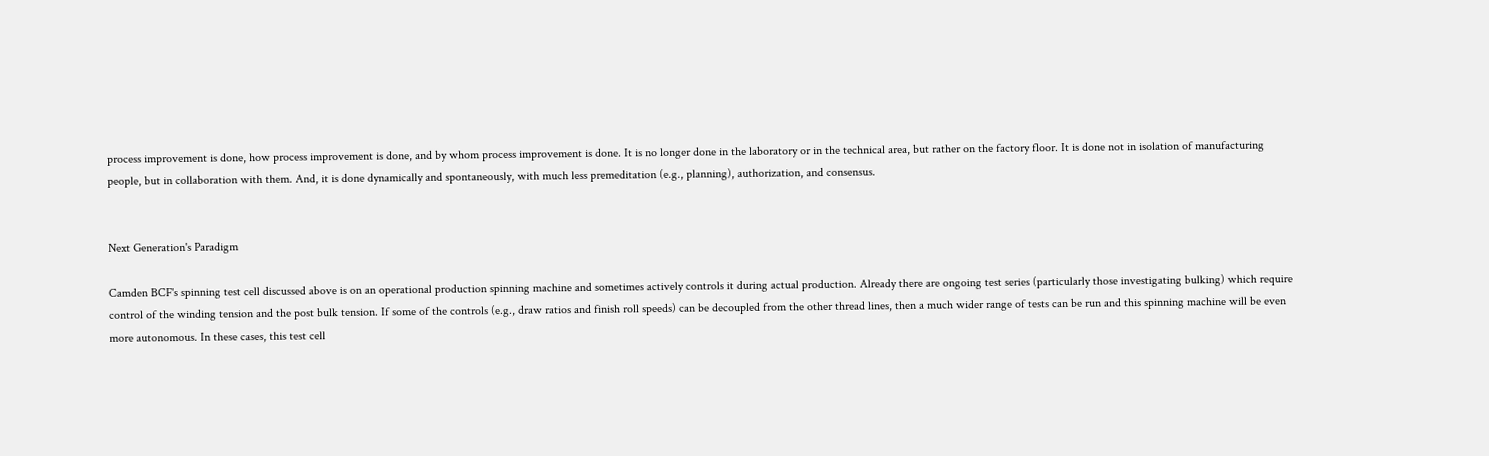process improvement is done, how process improvement is done, and by whom process improvement is done. It is no longer done in the laboratory or in the technical area, but rather on the factory floor. It is done not in isolation of manufacturing people, but in collaboration with them. And, it is done dynamically and spontaneously, with much less premeditation (e.g., planning), authorization, and consensus.


Next Generation's Paradigm

Camden BCF's spinning test cell discussed above is on an operational production spinning machine and sometimes actively controls it during actual production. Already there are ongoing test series (particularly those investigating bulking) which require control of the winding tension and the post bulk tension. If some of the controls (e.g., draw ratios and finish roll speeds) can be decoupled from the other thread lines, then a much wider range of tests can be run and this spinning machine will be even more autonomous. In these cases, this test cell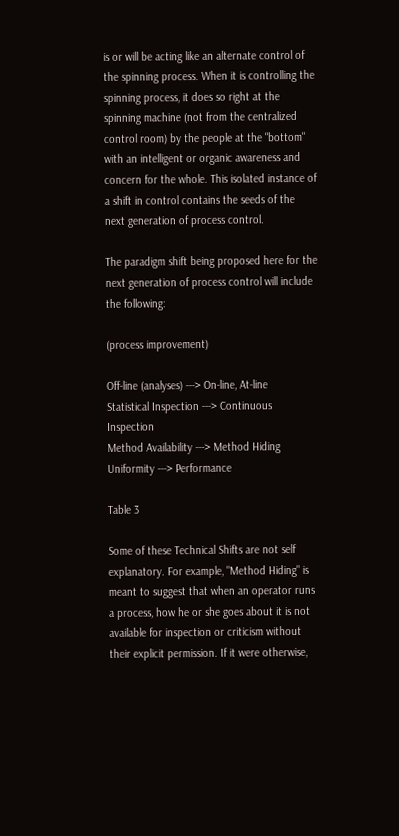is or will be acting like an alternate control of the spinning process. When it is controlling the spinning process, it does so right at the spinning machine (not from the centralized control room) by the people at the "bottom" with an intelligent or organic awareness and concern for the whole. This isolated instance of a shift in control contains the seeds of the next generation of process control.

The paradigm shift being proposed here for the next generation of process control will include the following:

(process improvement)

Off-line (analyses) ---> On-line, At-line
Statistical Inspection ---> Continuous Inspection
Method Availability ---> Method Hiding
Uniformity ---> Performance

Table 3

Some of these Technical Shifts are not self explanatory. For example, "Method Hiding" is meant to suggest that when an operator runs a process, how he or she goes about it is not available for inspection or criticism without their explicit permission. If it were otherwise,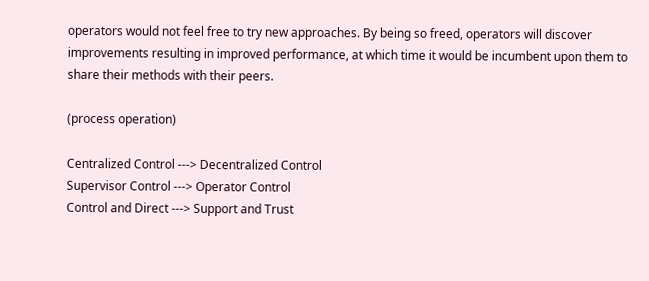operators would not feel free to try new approaches. By being so freed, operators will discover improvements resulting in improved performance, at which time it would be incumbent upon them to share their methods with their peers.

(process operation)

Centralized Control ---> Decentralized Control
Supervisor Control ---> Operator Control
Control and Direct ---> Support and Trust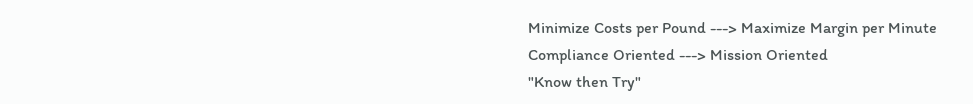Minimize Costs per Pound ---> Maximize Margin per Minute
Compliance Oriented ---> Mission Oriented
"Know then Try"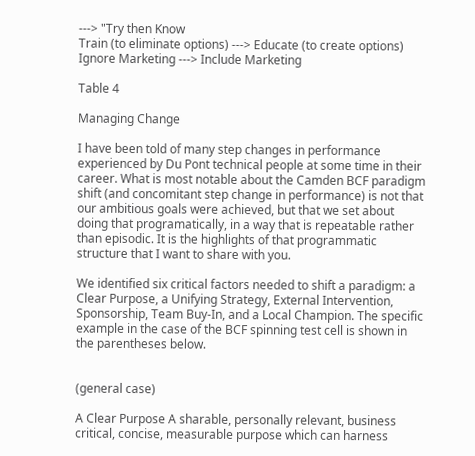---> "Try then Know
Train (to eliminate options) ---> Educate (to create options)
Ignore Marketing ---> Include Marketing

Table 4

Managing Change

I have been told of many step changes in performance experienced by Du Pont technical people at some time in their career. What is most notable about the Camden BCF paradigm shift (and concomitant step change in performance) is not that our ambitious goals were achieved, but that we set about doing that programatically, in a way that is repeatable rather than episodic. It is the highlights of that programmatic structure that I want to share with you.

We identified six critical factors needed to shift a paradigm: a Clear Purpose, a Unifying Strategy, External Intervention, Sponsorship, Team Buy-In, and a Local Champion. The specific example in the case of the BCF spinning test cell is shown in the parentheses below.


(general case)

A Clear Purpose A sharable, personally relevant, business critical, concise, measurable purpose which can harness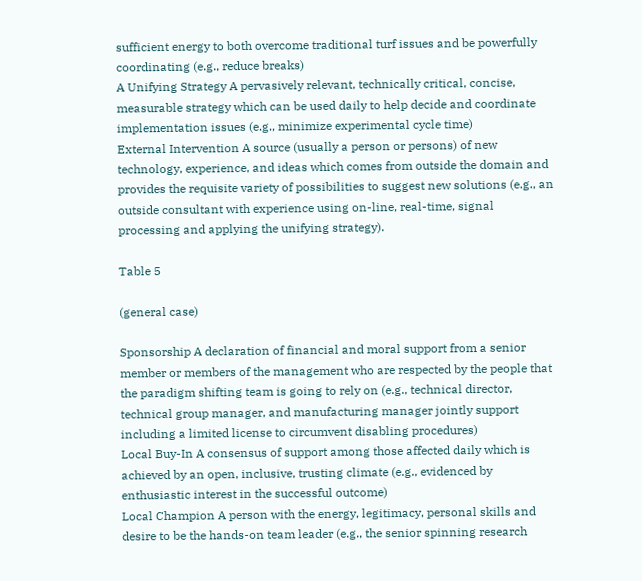sufficient energy to both overcome traditional turf issues and be powerfully coordinating (e.g., reduce breaks)
A Unifying Strategy A pervasively relevant, technically critical, concise, measurable strategy which can be used daily to help decide and coordinate implementation issues (e.g., minimize experimental cycle time)
External Intervention A source (usually a person or persons) of new technology, experience, and ideas which comes from outside the domain and provides the requisite variety of possibilities to suggest new solutions (e.g., an outside consultant with experience using on-line, real-time, signal processing and applying the unifying strategy).

Table 5

(general case)

Sponsorship A declaration of financial and moral support from a senior member or members of the management who are respected by the people that the paradigm shifting team is going to rely on (e.g., technical director, technical group manager, and manufacturing manager jointly support including a limited license to circumvent disabling procedures)
Local Buy-In A consensus of support among those affected daily which is achieved by an open, inclusive, trusting climate (e.g., evidenced by enthusiastic interest in the successful outcome)
Local Champion A person with the energy, legitimacy, personal skills and desire to be the hands-on team leader (e.g., the senior spinning research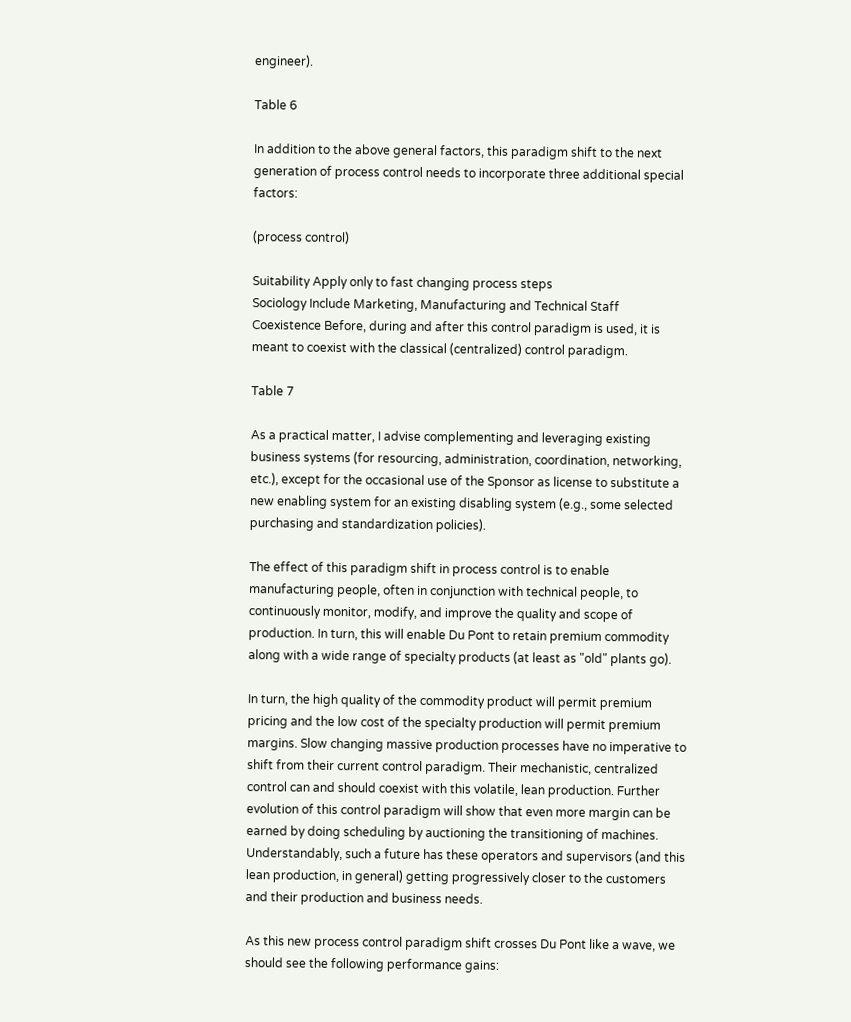engineer).

Table 6

In addition to the above general factors, this paradigm shift to the next generation of process control needs to incorporate three additional special factors:

(process control)

Suitability Apply only to fast changing process steps
Sociology Include Marketing, Manufacturing and Technical Staff
Coexistence Before, during and after this control paradigm is used, it is meant to coexist with the classical (centralized) control paradigm.

Table 7

As a practical matter, I advise complementing and leveraging existing business systems (for resourcing, administration, coordination, networking, etc.), except for the occasional use of the Sponsor as license to substitute a new enabling system for an existing disabling system (e.g., some selected purchasing and standardization policies).

The effect of this paradigm shift in process control is to enable manufacturing people, often in conjunction with technical people, to continuously monitor, modify, and improve the quality and scope of production. In turn, this will enable Du Pont to retain premium commodity along with a wide range of specialty products (at least as "old" plants go).

In turn, the high quality of the commodity product will permit premium pricing and the low cost of the specialty production will permit premium margins. Slow changing massive production processes have no imperative to shift from their current control paradigm. Their mechanistic, centralized control can and should coexist with this volatile, lean production. Further evolution of this control paradigm will show that even more margin can be earned by doing scheduling by auctioning the transitioning of machines. Understandably, such a future has these operators and supervisors (and this lean production, in general) getting progressively closer to the customers and their production and business needs.

As this new process control paradigm shift crosses Du Pont like a wave, we should see the following performance gains: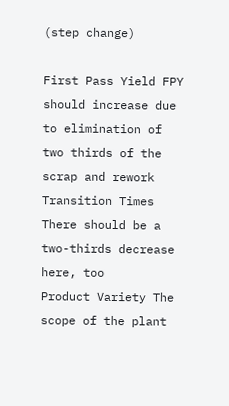(step change)

First Pass Yield FPY should increase due to elimination of two thirds of the scrap and rework
Transition Times There should be a two-thirds decrease here, too
Product Variety The scope of the plant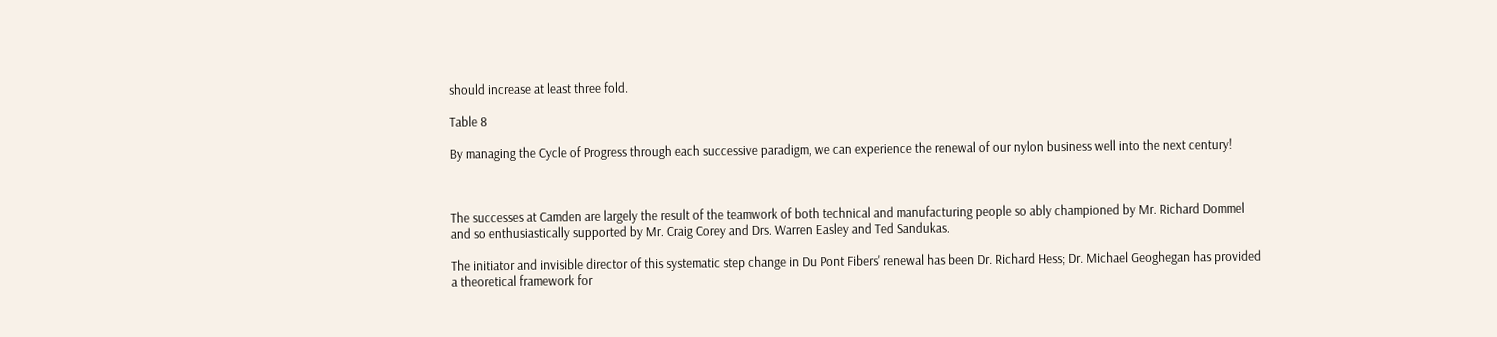should increase at least three fold.

Table 8

By managing the Cycle of Progress through each successive paradigm, we can experience the renewal of our nylon business well into the next century!



The successes at Camden are largely the result of the teamwork of both technical and manufacturing people so ably championed by Mr. Richard Dommel and so enthusiastically supported by Mr. Craig Corey and Drs. Warren Easley and Ted Sandukas.

The initiator and invisible director of this systematic step change in Du Pont Fibers' renewal has been Dr. Richard Hess; Dr. Michael Geoghegan has provided a theoretical framework for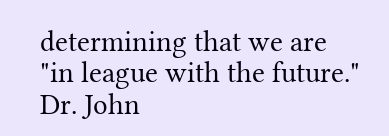determining that we are "in league with the future." Dr. John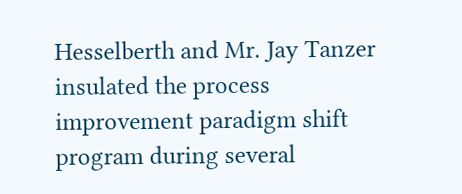Hesselberth and Mr. Jay Tanzer insulated the process improvement paradigm shift program during several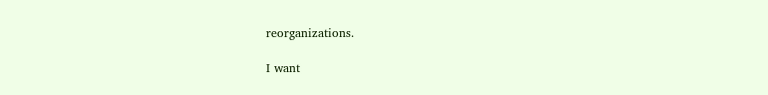reorganizations.

I want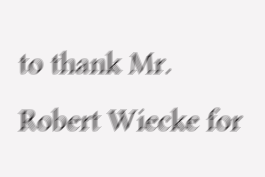to thank Mr. Robert Wiecke for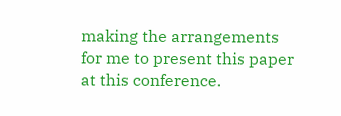making the arrangements for me to present this paper at this conference.